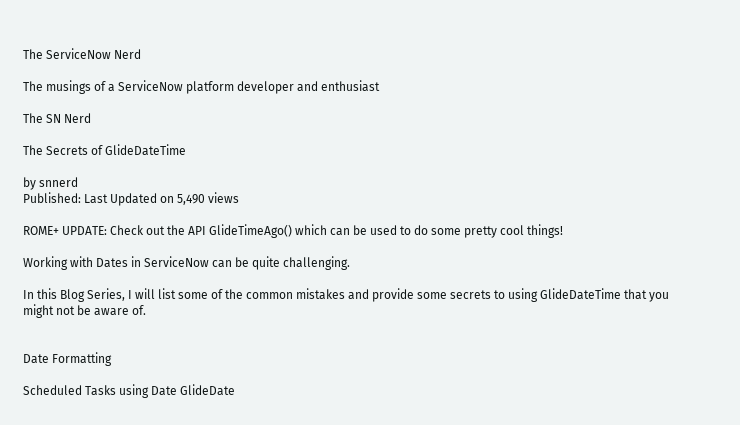The ServiceNow Nerd

The musings of a ServiceNow platform developer and enthusiast

The SN Nerd

The Secrets of GlideDateTime

by snnerd
Published: Last Updated on 5,490 views

ROME+ UPDATE: Check out the API GlideTimeAgo() which can be used to do some pretty cool things!

Working with Dates in ServiceNow can be quite challenging.

In this Blog Series, I will list some of the common mistakes and provide some secrets to using GlideDateTime that you might not be aware of.


Date Formatting

Scheduled Tasks using Date GlideDate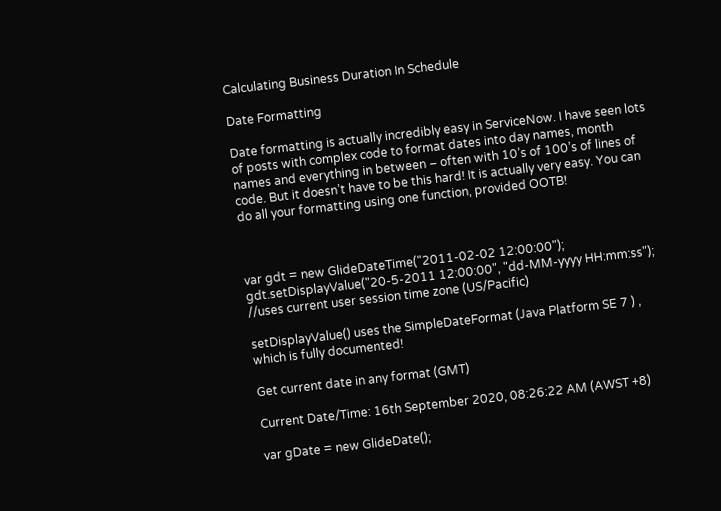Calculating Business Duration In Schedule

Date Formatting

Date formatting is actually incredibly easy in ServiceNow. I have seen lots of posts with complex code to format dates into day names, month names and everything in between – often with 10’s of 100’s of lines of code. But it doesn’t have to be this hard! It is actually very easy. You can do all your formatting using one function, provided OOTB!



var gdt = new GlideDateTime("2011-02-02 12:00:00");
gdt.setDisplayValue("20-5-2011 12:00:00", "dd-MM-yyyy HH:mm:ss"); //uses current user session time zone (US/Pacific)

setDisplayValue() uses the SimpleDateFormat (Java Platform SE 7 ) , which is fully documented!

Get current date in any format (GMT)

Current Date/Time: 16th September 2020, 08:26:22 AM (AWST +8)

var gDate = new GlideDate();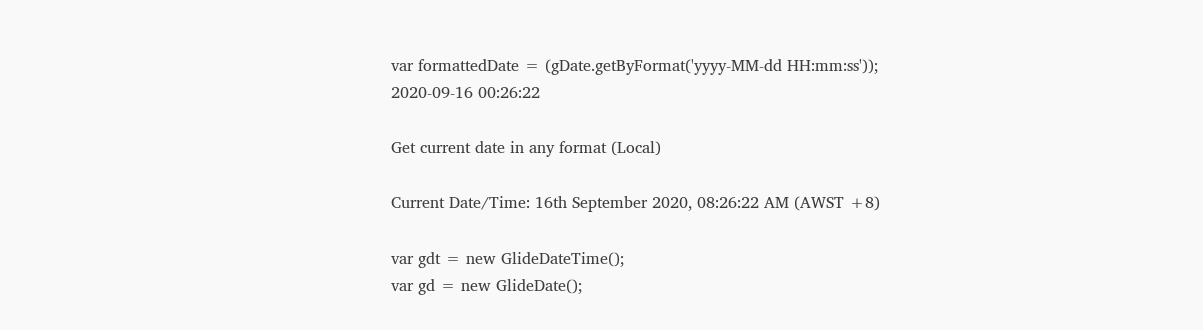var formattedDate = (gDate.getByFormat('yyyy-MM-dd HH:mm:ss'));
2020-09-16 00:26:22

Get current date in any format (Local)

Current Date/Time: 16th September 2020, 08:26:22 AM (AWST +8)

var gdt = new GlideDateTime();
var gd = new GlideDate();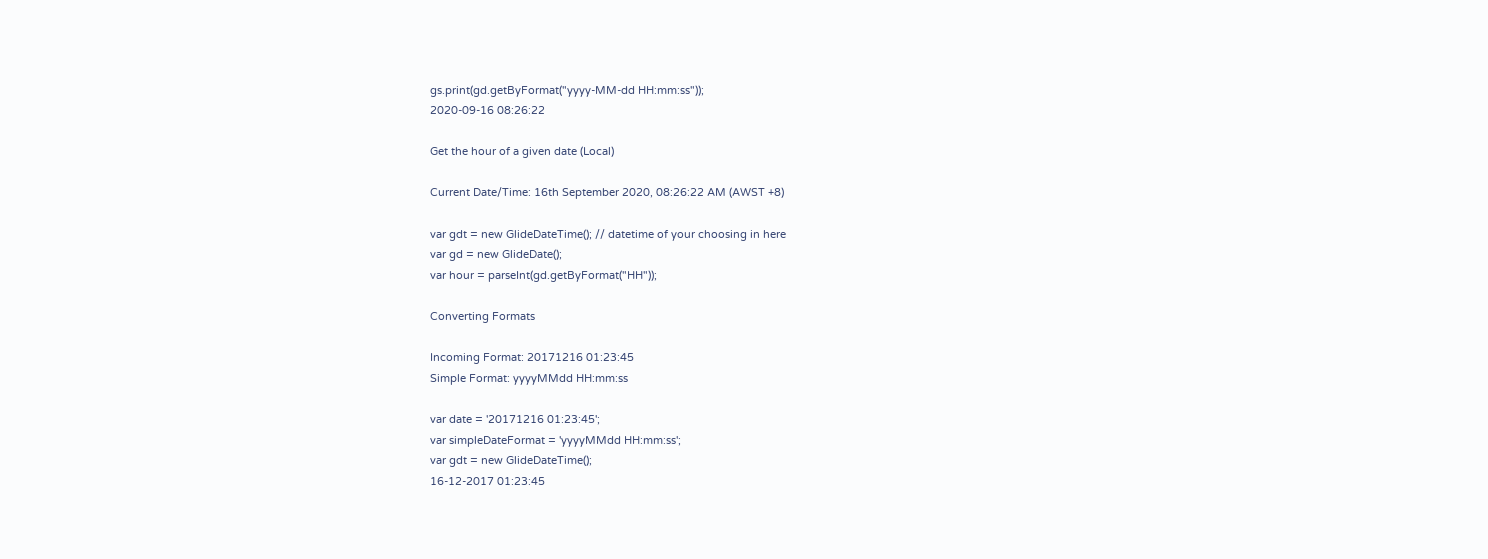gs.print(gd.getByFormat("yyyy-MM-dd HH:mm:ss"));
2020-09-16 08:26:22

Get the hour of a given date (Local)

Current Date/Time: 16th September 2020, 08:26:22 AM (AWST +8)

var gdt = new GlideDateTime(); // datetime of your choosing in here
var gd = new GlideDate();
var hour = parseInt(gd.getByFormat("HH"));

Converting Formats

Incoming Format: 20171216 01:23:45
Simple Format: yyyyMMdd HH:mm:ss

var date = '20171216 01:23:45';
var simpleDateFormat = 'yyyyMMdd HH:mm:ss';
var gdt = new GlideDateTime();
16-12-2017 01:23:45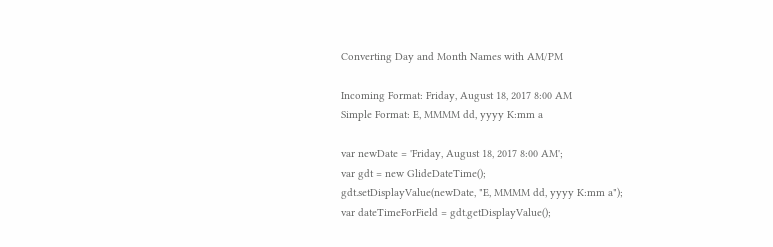Converting Day and Month Names with AM/PM

Incoming Format: Friday, August 18, 2017 8:00 AM
Simple Format: E, MMMM dd, yyyy K:mm a

var newDate = 'Friday, August 18, 2017 8:00 AM';
var gdt = new GlideDateTime();
gdt.setDisplayValue(newDate, "E, MMMM dd, yyyy K:mm a");
var dateTimeForField = gdt.getDisplayValue();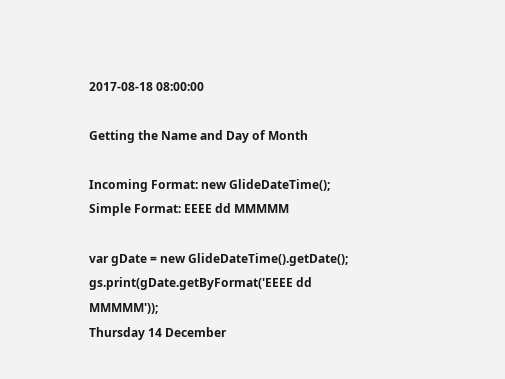2017-08-18 08:00:00

Getting the Name and Day of Month

Incoming Format: new GlideDateTime();
Simple Format: EEEE dd MMMMM

var gDate = new GlideDateTime().getDate();
gs.print(gDate.getByFormat('EEEE dd MMMMM'));
Thursday 14 December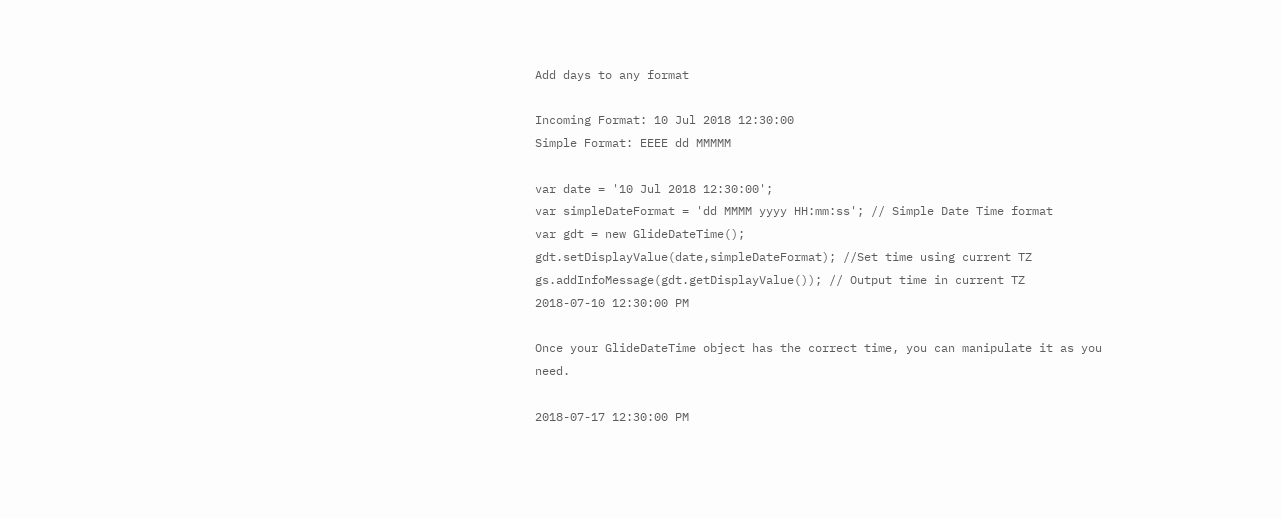Add days to any format

Incoming Format: 10 Jul 2018 12:30:00
Simple Format: EEEE dd MMMMM

var date = '10 Jul 2018 12:30:00';
var simpleDateFormat = 'dd MMMM yyyy HH:mm:ss'; // Simple Date Time format
var gdt = new GlideDateTime();
gdt.setDisplayValue(date,simpleDateFormat); //Set time using current TZ
gs.addInfoMessage(gdt.getDisplayValue()); // Output time in current TZ
2018-07-10 12:30:00 PM

Once your GlideDateTime object has the correct time, you can manipulate it as you need.

2018-07-17 12:30:00 PM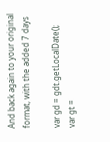And back again to your original format, with the added 7 days

var gd = gdt.getLocalDate();
var gt =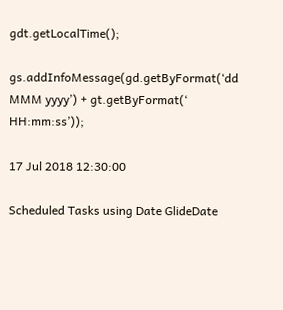gdt.getLocalTime();

gs.addInfoMessage(gd.getByFormat(‘dd MMM yyyy’) + gt.getByFormat(‘ HH:mm:ss’));

17 Jul 2018 12:30:00

Scheduled Tasks using Date GlideDate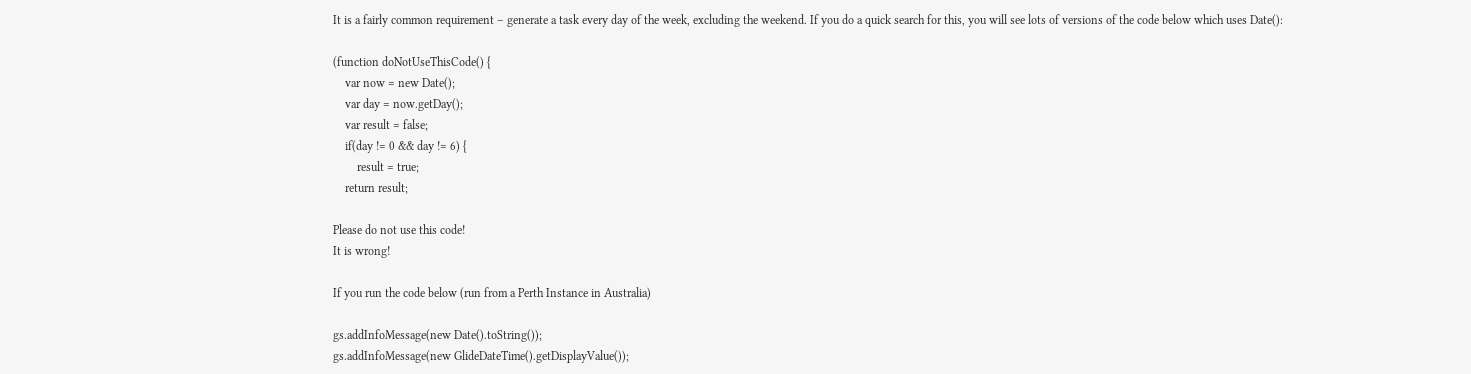It is a fairly common requirement – generate a task every day of the week, excluding the weekend. If you do a quick search for this, you will see lots of versions of the code below which uses Date():

(function doNotUseThisCode() {
    var now = new Date();
    var day = now.getDay();
    var result = false;
    if(day != 0 && day != 6) {
        result = true;
    return result;

Please do not use this code!
It is wrong!

If you run the code below (run from a Perth Instance in Australia)

gs.addInfoMessage(new Date().toString());
gs.addInfoMessage(new GlideDateTime().getDisplayValue());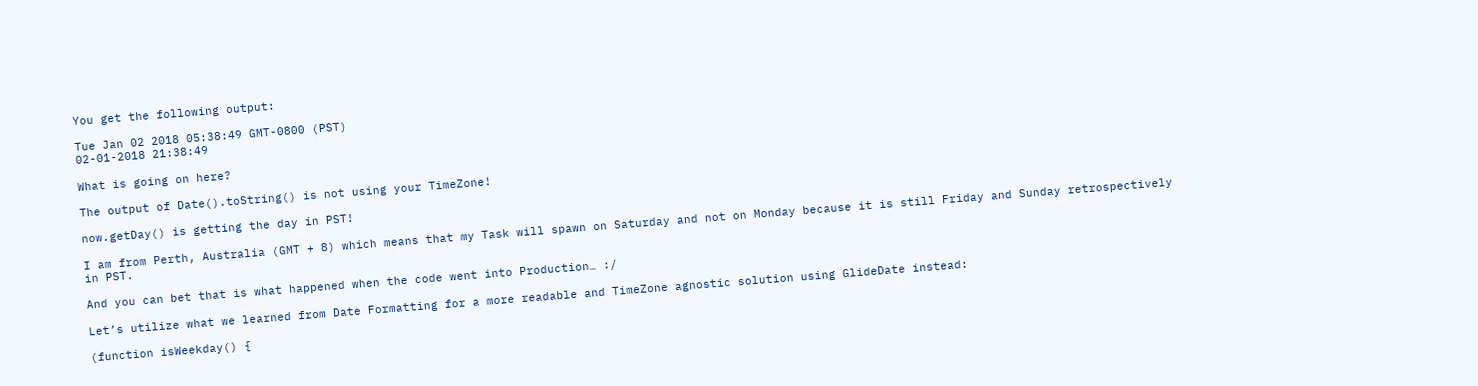You get the following output:

Tue Jan 02 2018 05:38:49 GMT-0800 (PST)
02-01-2018 21:38:49

What is going on here?

The output of Date().toString() is not using your TimeZone!

now.getDay() is getting the day in PST!

I am from Perth, Australia (GMT + 8) which means that my Task will spawn on Saturday and not on Monday because it is still Friday and Sunday retrospectively in PST.

And you can bet that is what happened when the code went into Production… :/

Let’s utilize what we learned from Date Formatting for a more readable and TimeZone agnostic solution using GlideDate instead:

(function isWeekday() {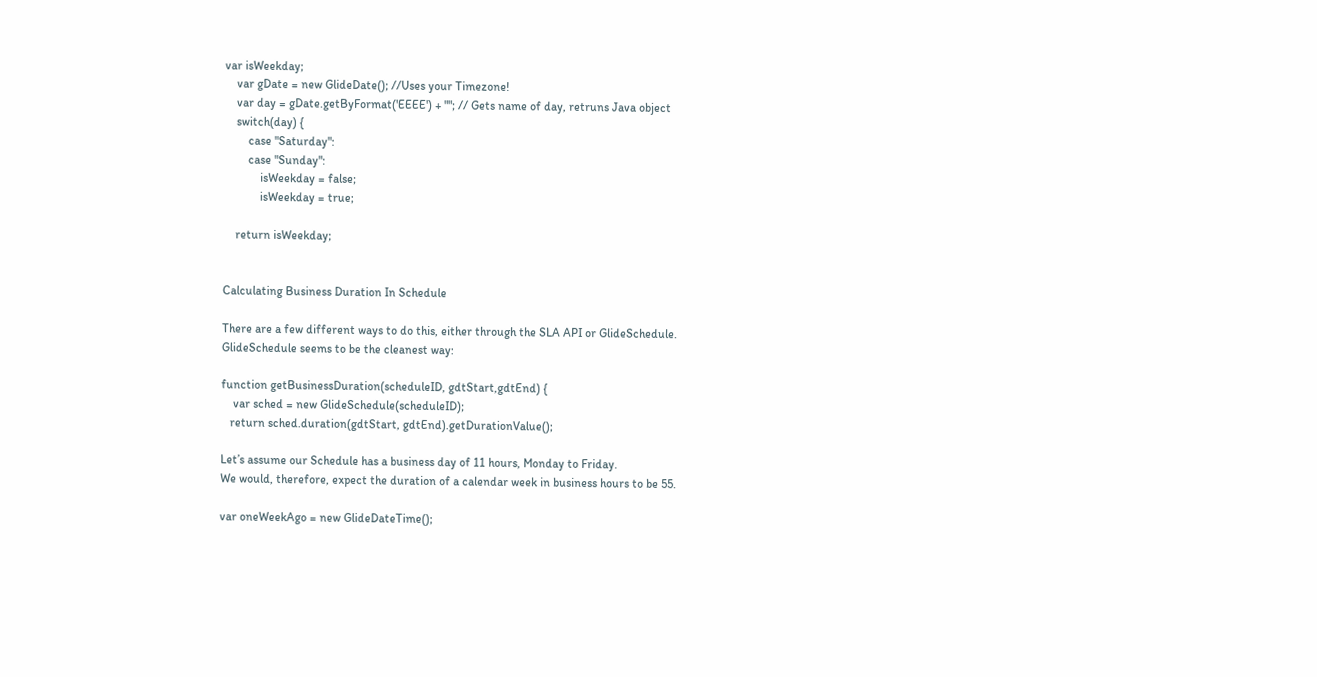var isWeekday;
    var gDate = new GlideDate(); //Uses your Timezone!
    var day = gDate.getByFormat('EEEE') + ""; // Gets name of day, retruns Java object
    switch(day) {
        case "Saturday":
        case "Sunday":
            isWeekday = false;
            isWeekday = true;

    return isWeekday;


Calculating Business Duration In Schedule

There are a few different ways to do this, either through the SLA API or GlideSchedule.
GlideSchedule seems to be the cleanest way:

function getBusinessDuration(scheduleID, gdtStart,gdtEnd) {
    var sched = new GlideSchedule(scheduleID);
   return sched.duration(gdtStart, gdtEnd).getDurationValue();

Let’s assume our Schedule has a business day of 11 hours, Monday to Friday.
We would, therefore, expect the duration of a calendar week in business hours to be 55.

var oneWeekAgo = new GlideDateTime();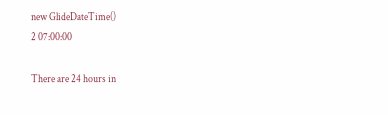new GlideDateTime()
2 07:00:00

There are 24 hours in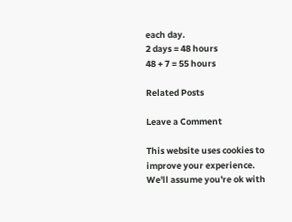each day.
2 days = 48 hours
48 + 7 = 55 hours

Related Posts

Leave a Comment

This website uses cookies to improve your experience. We'll assume you're ok with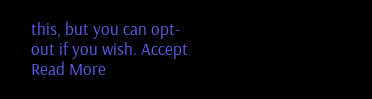this, but you can opt-out if you wish. Accept Read More